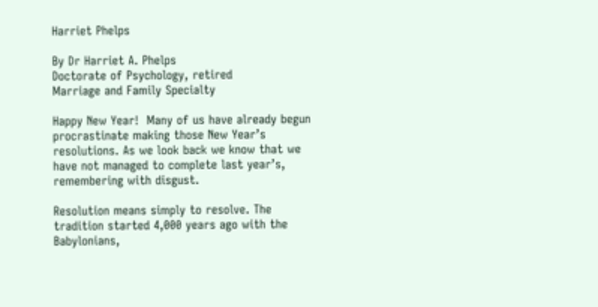Harriet Phelps

By Dr Harriet A. Phelps
Doctorate of Psychology, retired
Marriage and Family Specialty

Happy New Year!  Many of us have already begun procrastinate making those New Year’s resolutions. As we look back we know that we have not managed to complete last year’s, remembering with disgust.

Resolution means simply to resolve. The tradition started 4,000 years ago with the Babylonians,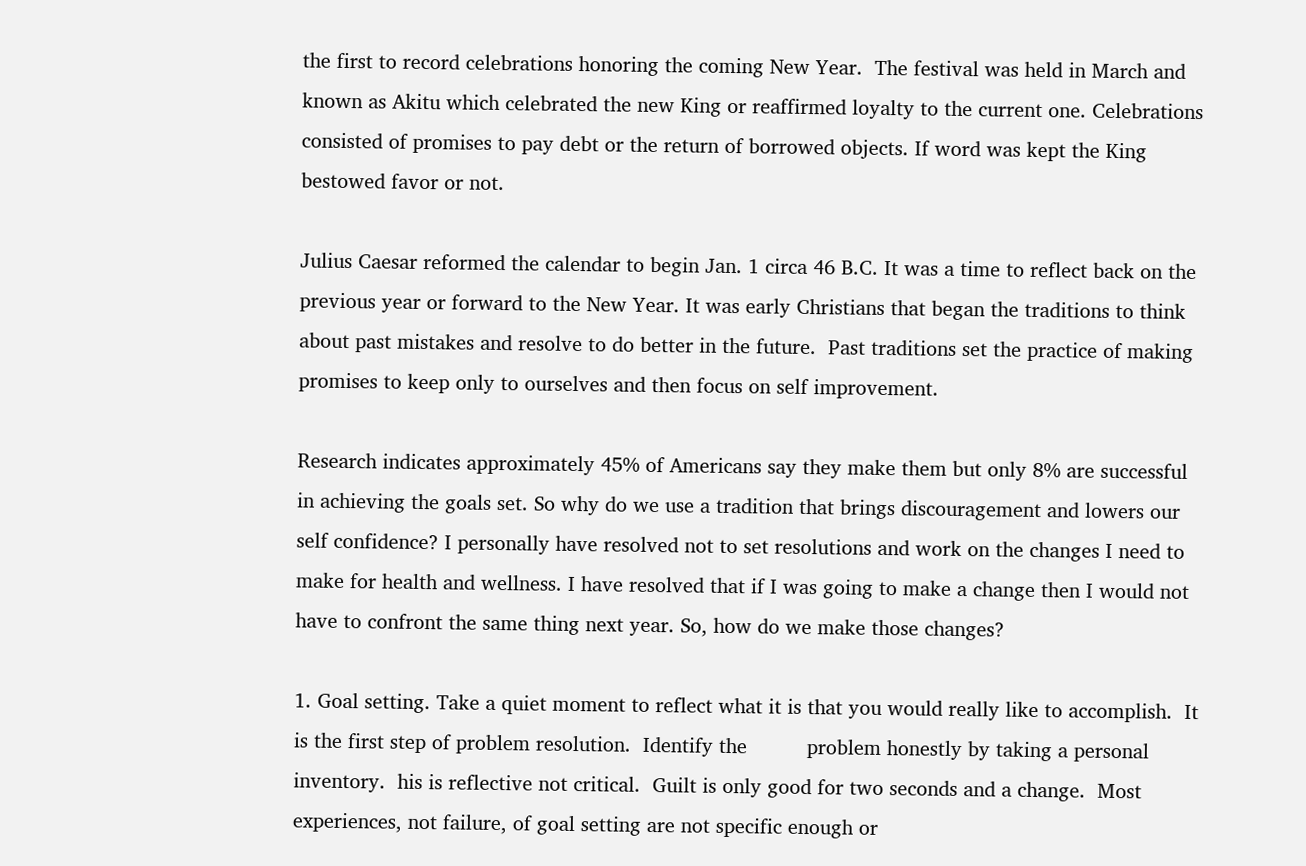the first to record celebrations honoring the coming New Year.  The festival was held in March and known as Akitu which celebrated the new King or reaffirmed loyalty to the current one. Celebrations consisted of promises to pay debt or the return of borrowed objects. If word was kept the King bestowed favor or not.

Julius Caesar reformed the calendar to begin Jan. 1 circa 46 B.C. It was a time to reflect back on the previous year or forward to the New Year. It was early Christians that began the traditions to think about past mistakes and resolve to do better in the future.  Past traditions set the practice of making promises to keep only to ourselves and then focus on self improvement.

Research indicates approximately 45% of Americans say they make them but only 8% are successful in achieving the goals set. So why do we use a tradition that brings discouragement and lowers our self confidence? I personally have resolved not to set resolutions and work on the changes I need to make for health and wellness. I have resolved that if I was going to make a change then I would not have to confront the same thing next year. So, how do we make those changes?

1. Goal setting. Take a quiet moment to reflect what it is that you would really like to accomplish.  It is the first step of problem resolution.  Identify the          problem honestly by taking a personal inventory.  his is reflective not critical.  Guilt is only good for two seconds and a change.  Most experiences, not failure, of goal setting are not specific enough or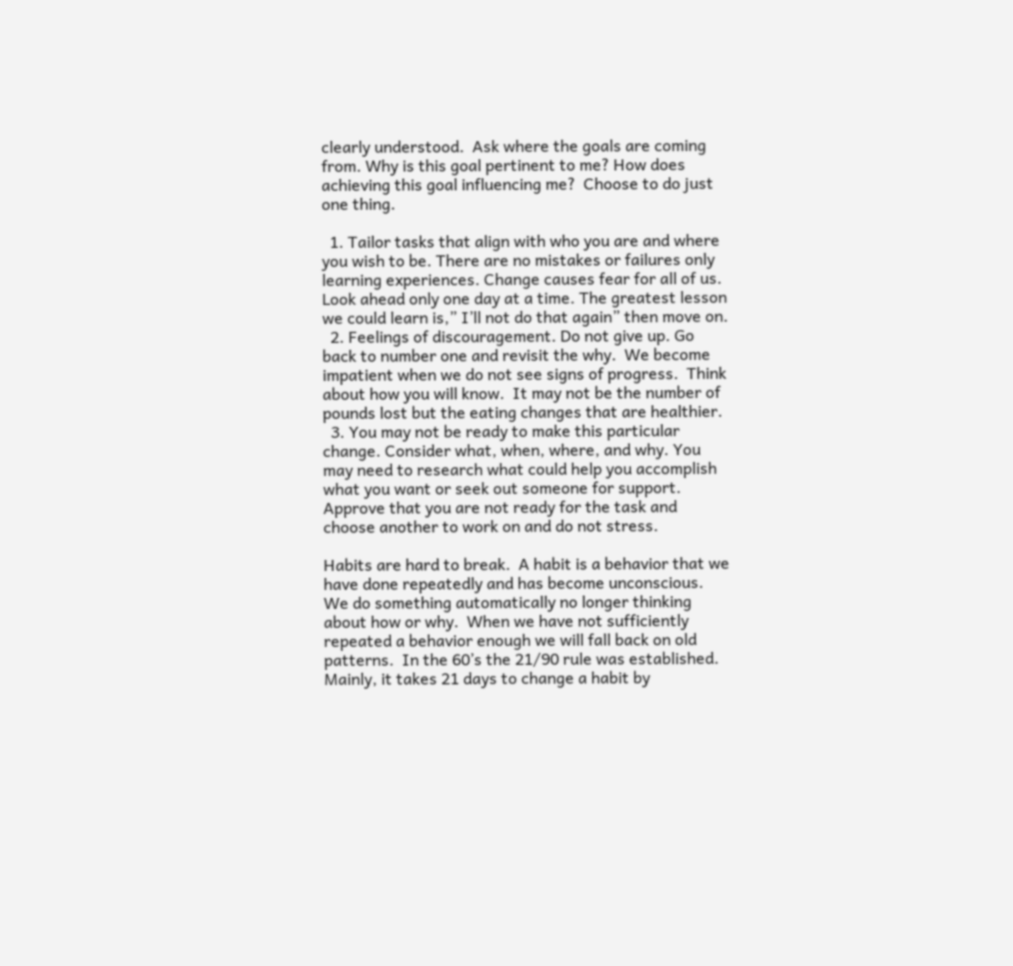clearly understood.  Ask where the goals are coming from. Why is this goal pertinent to me? How does achieving this goal influencing me?  Choose to do just one thing.

  1. Tailor tasks that align with who you are and where you wish to be. There are no mistakes or failures only learning experiences. Change causes fear for all of us.  Look ahead only one day at a time. The greatest lesson we could learn is,” I’ll not do that again” then move on.
  2. Feelings of discouragement. Do not give up. Go back to number one and revisit the why.  We become impatient when we do not see signs of progress.  Think about how you will know.  It may not be the number of pounds lost but the eating changes that are healthier.
  3. You may not be ready to make this particular change. Consider what, when, where, and why. You may need to research what could help you accomplish what you want or seek out someone for support. Approve that you are not ready for the task and choose another to work on and do not stress.

Habits are hard to break.  A habit is a behavior that we have done repeatedly and has become unconscious.  We do something automatically no longer thinking about how or why.  When we have not sufficiently repeated a behavior enough we will fall back on old patterns.  In the 60’s the 21/90 rule was established.  Mainly, it takes 21 days to change a habit by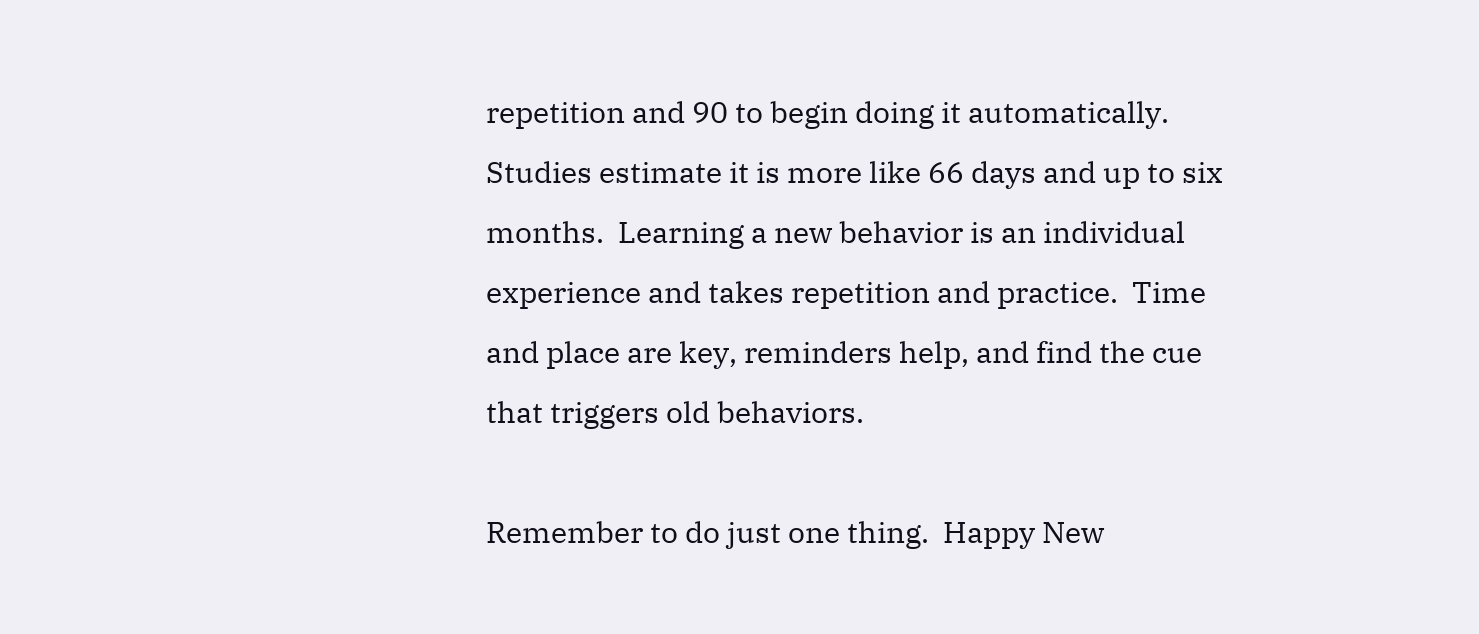repetition and 90 to begin doing it automatically.  Studies estimate it is more like 66 days and up to six months.  Learning a new behavior is an individual experience and takes repetition and practice.  Time and place are key, reminders help, and find the cue that triggers old behaviors.

Remember to do just one thing.  Happy New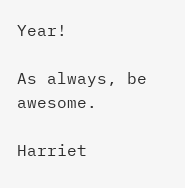Year!

As always, be awesome.

Harriet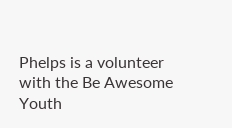Phelps is a volunteer with the Be Awesome Youth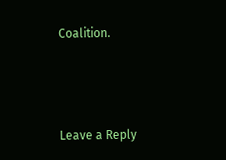Coalition.



Leave a Reply